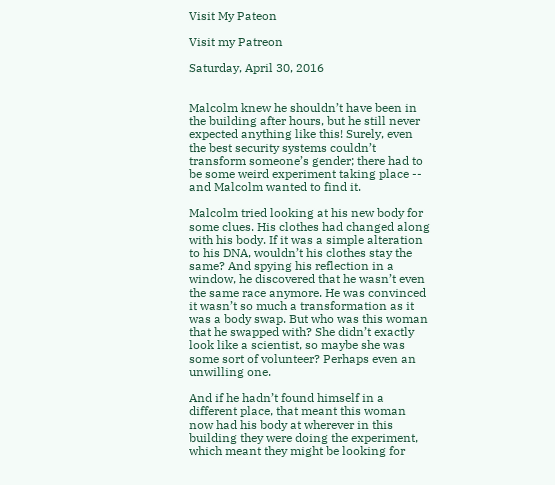Visit My Pateon

Visit my Patreon

Saturday, April 30, 2016


Malcolm knew he shouldn’t have been in the building after hours, but he still never expected anything like this! Surely, even the best security systems couldn’t transform someone’s gender; there had to be some weird experiment taking place -- and Malcolm wanted to find it.

Malcolm tried looking at his new body for some clues. His clothes had changed along with his body. If it was a simple alteration to his DNA, wouldn’t his clothes stay the same? And spying his reflection in a window, he discovered that he wasn’t even the same race anymore. He was convinced it wasn’t so much a transformation as it was a body swap. But who was this woman that he swapped with? She didn’t exactly look like a scientist, so maybe she was some sort of volunteer? Perhaps even an unwilling one.

And if he hadn’t found himself in a different place, that meant this woman now had his body at wherever in this building they were doing the experiment, which meant they might be looking for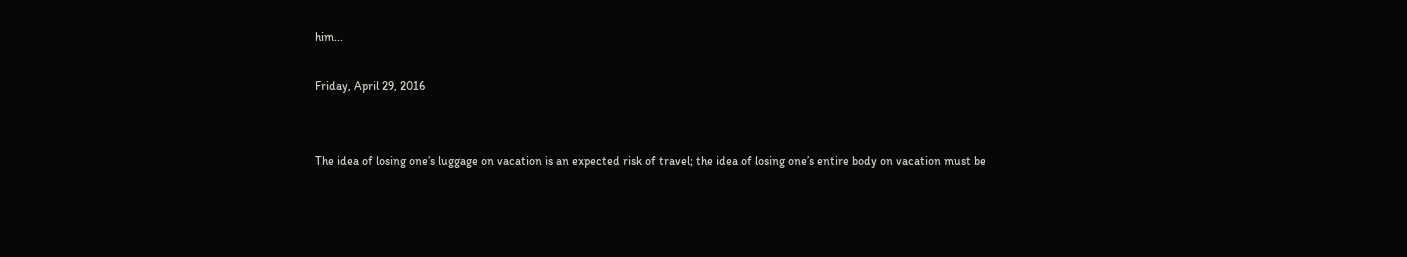him...

Friday, April 29, 2016


The idea of losing one’s luggage on vacation is an expected risk of travel; the idea of losing one’s entire body on vacation must be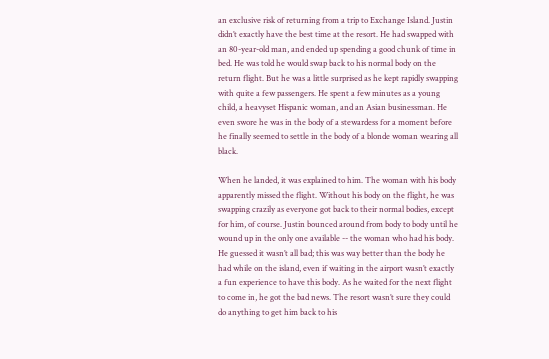an exclusive risk of returning from a trip to Exchange Island. Justin didn’t exactly have the best time at the resort. He had swapped with an 80-year-old man, and ended up spending a good chunk of time in bed. He was told he would swap back to his normal body on the return flight. But he was a little surprised as he kept rapidly swapping with quite a few passengers. He spent a few minutes as a young child, a heavyset Hispanic woman, and an Asian businessman. He even swore he was in the body of a stewardess for a moment before he finally seemed to settle in the body of a blonde woman wearing all black.

When he landed, it was explained to him. The woman with his body apparently missed the flight. Without his body on the flight, he was swapping crazily as everyone got back to their normal bodies, except for him, of course. Justin bounced around from body to body until he wound up in the only one available -- the woman who had his body. He guessed it wasn’t all bad; this was way better than the body he had while on the island, even if waiting in the airport wasn’t exactly a fun experience to have this body. As he waited for the next flight to come in, he got the bad news. The resort wasn’t sure they could do anything to get him back to his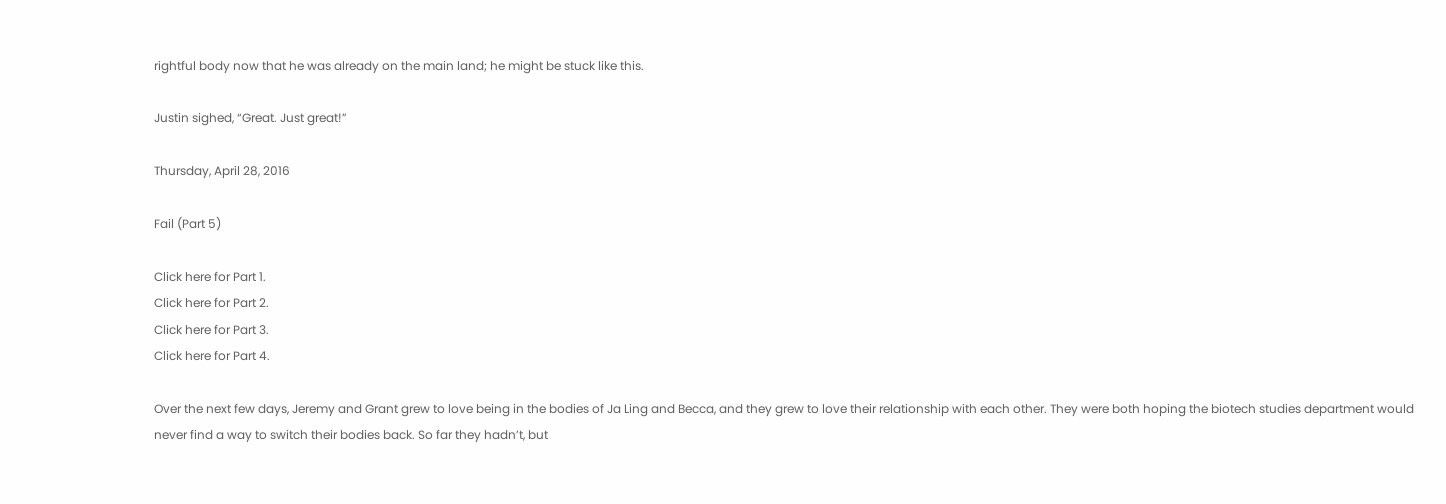rightful body now that he was already on the main land; he might be stuck like this.

Justin sighed, “Great. Just great!”

Thursday, April 28, 2016

Fail (Part 5)

Click here for Part 1.
Click here for Part 2.
Click here for Part 3.
Click here for Part 4.

Over the next few days, Jeremy and Grant grew to love being in the bodies of Ja Ling and Becca, and they grew to love their relationship with each other. They were both hoping the biotech studies department would never find a way to switch their bodies back. So far they hadn’t, but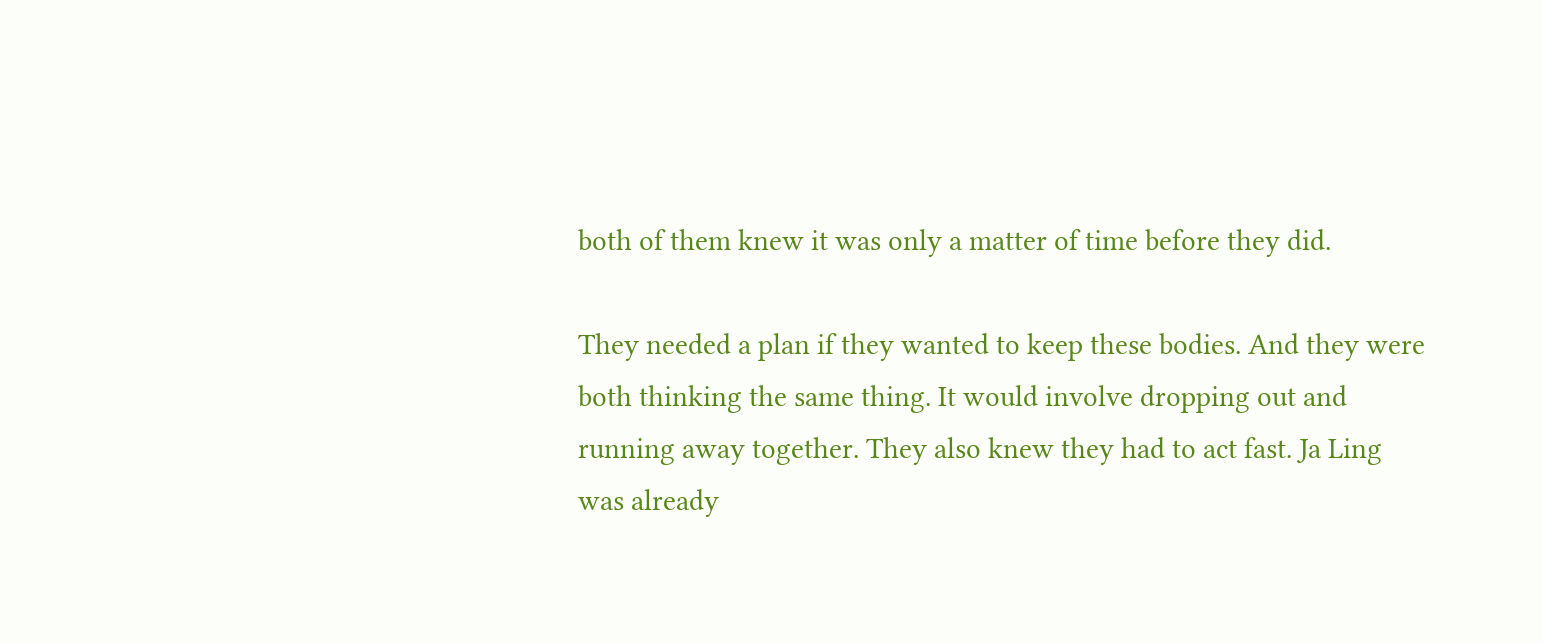both of them knew it was only a matter of time before they did.

They needed a plan if they wanted to keep these bodies. And they were both thinking the same thing. It would involve dropping out and running away together. They also knew they had to act fast. Ja Ling was already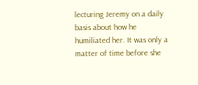lecturing Jeremy on a daily basis about how he humiliated her. It was only a matter of time before she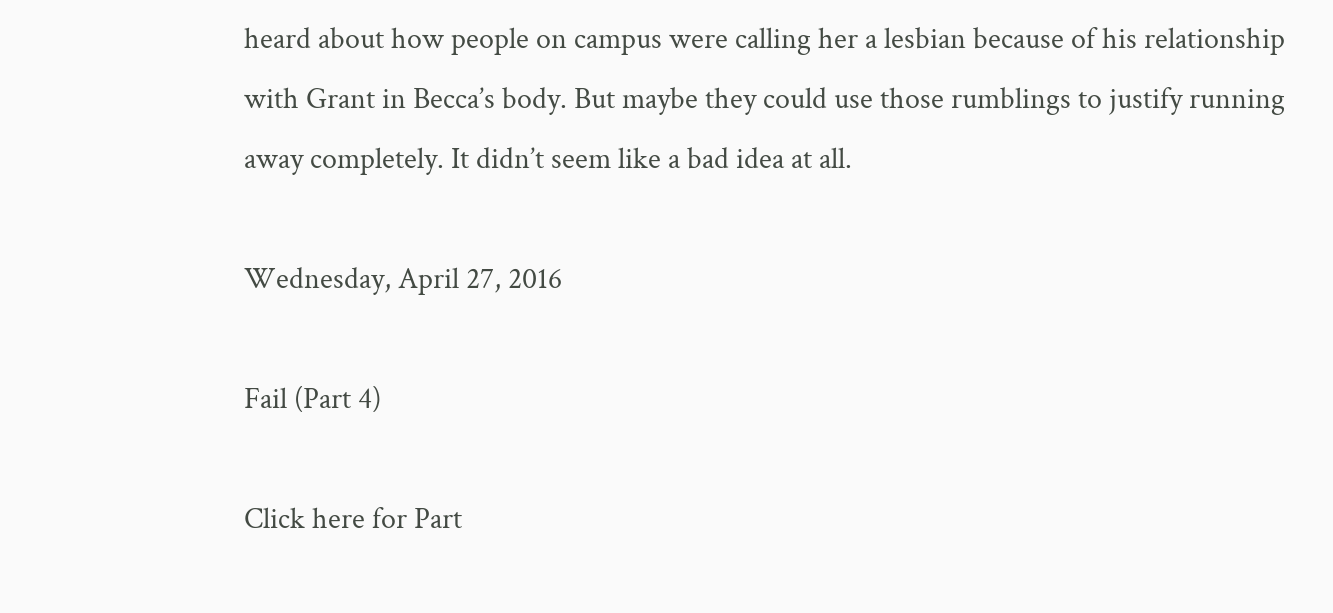heard about how people on campus were calling her a lesbian because of his relationship with Grant in Becca’s body. But maybe they could use those rumblings to justify running away completely. It didn’t seem like a bad idea at all.

Wednesday, April 27, 2016

Fail (Part 4)

Click here for Part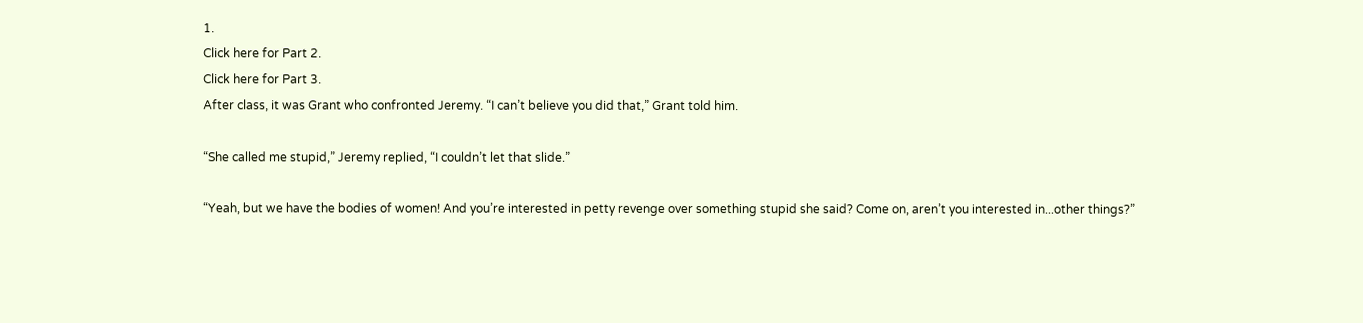1.
Click here for Part 2.
Click here for Part 3.
After class, it was Grant who confronted Jeremy. “I can’t believe you did that,” Grant told him.

“She called me stupid,” Jeremy replied, “I couldn’t let that slide.”

“Yeah, but we have the bodies of women! And you’re interested in petty revenge over something stupid she said? Come on, aren’t you interested in...other things?”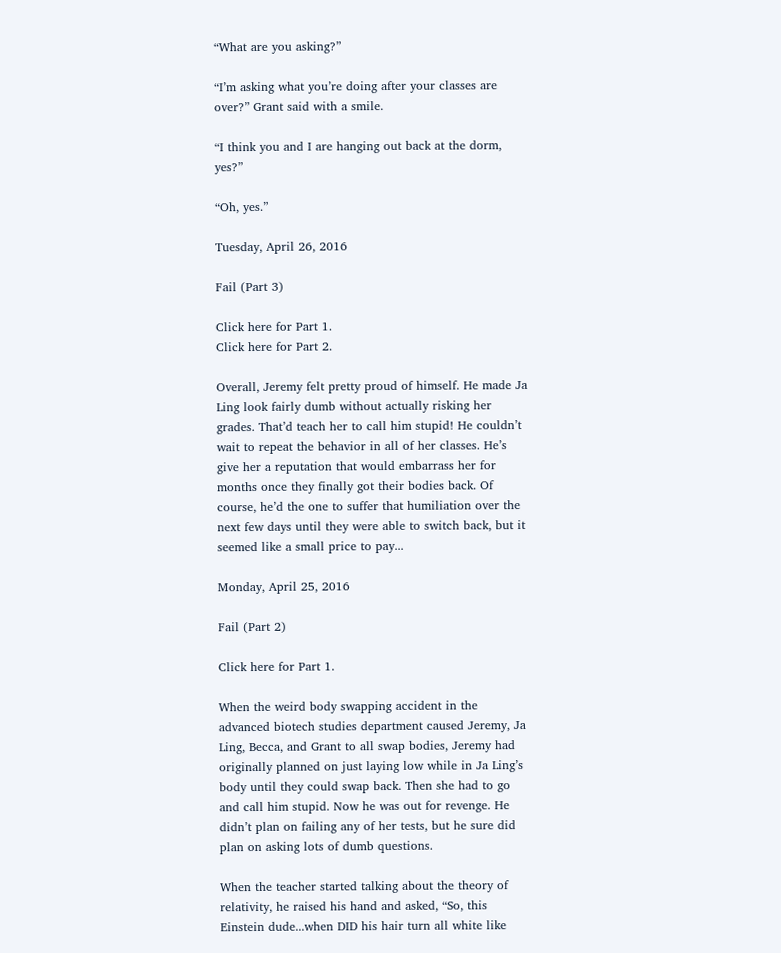“What are you asking?”

“I’m asking what you’re doing after your classes are over?” Grant said with a smile.

“I think you and I are hanging out back at the dorm, yes?”

“Oh, yes.”

Tuesday, April 26, 2016

Fail (Part 3)

Click here for Part 1.
Click here for Part 2.

Overall, Jeremy felt pretty proud of himself. He made Ja Ling look fairly dumb without actually risking her grades. That’d teach her to call him stupid! He couldn’t wait to repeat the behavior in all of her classes. He’s give her a reputation that would embarrass her for months once they finally got their bodies back. Of course, he’d the one to suffer that humiliation over the next few days until they were able to switch back, but it seemed like a small price to pay...

Monday, April 25, 2016

Fail (Part 2)

Click here for Part 1.

When the weird body swapping accident in the advanced biotech studies department caused Jeremy, Ja Ling, Becca, and Grant to all swap bodies, Jeremy had originally planned on just laying low while in Ja Ling’s body until they could swap back. Then she had to go and call him stupid. Now he was out for revenge. He didn’t plan on failing any of her tests, but he sure did plan on asking lots of dumb questions.

When the teacher started talking about the theory of relativity, he raised his hand and asked, “So, this Einstein dude...when DID his hair turn all white like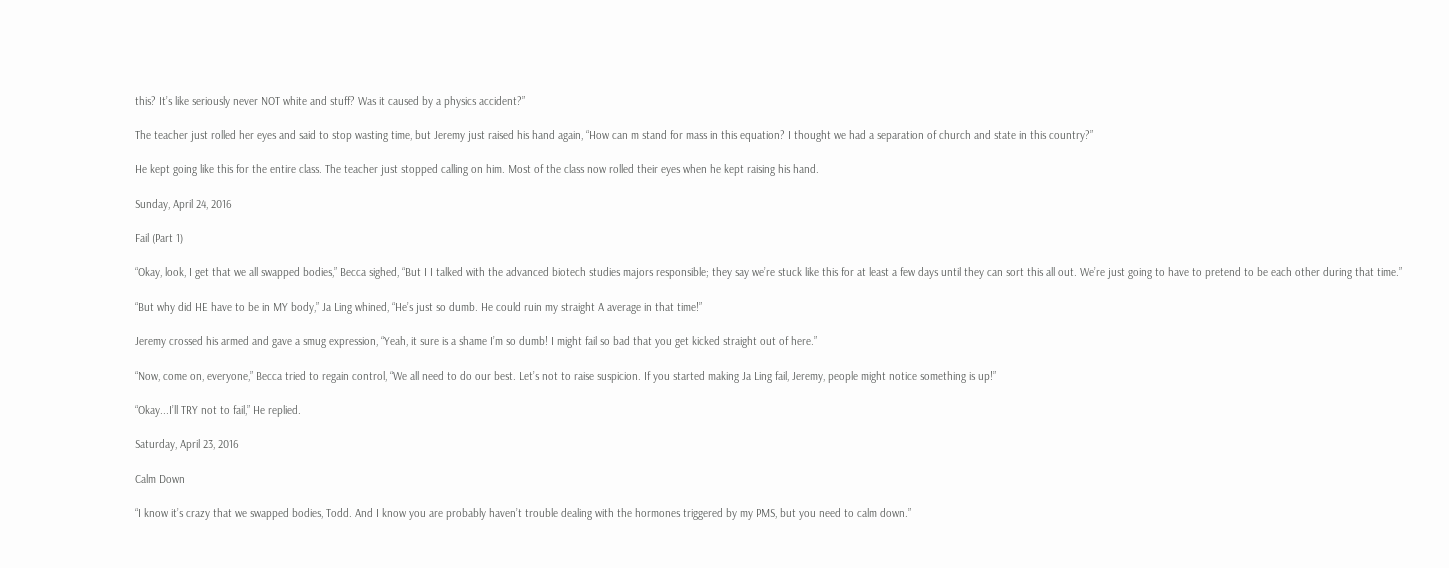this? It’s like seriously never NOT white and stuff? Was it caused by a physics accident?”

The teacher just rolled her eyes and said to stop wasting time, but Jeremy just raised his hand again, “How can m stand for mass in this equation? I thought we had a separation of church and state in this country?”

He kept going like this for the entire class. The teacher just stopped calling on him. Most of the class now rolled their eyes when he kept raising his hand.

Sunday, April 24, 2016

Fail (Part 1)

“Okay, look, I get that we all swapped bodies,” Becca sighed, “But I I talked with the advanced biotech studies majors responsible; they say we’re stuck like this for at least a few days until they can sort this all out. We’re just going to have to pretend to be each other during that time.”

“But why did HE have to be in MY body,” Ja Ling whined, “He’s just so dumb. He could ruin my straight A average in that time!”

Jeremy crossed his armed and gave a smug expression, “Yeah, it sure is a shame I’m so dumb! I might fail so bad that you get kicked straight out of here.”

“Now, come on, everyone,” Becca tried to regain control, “We all need to do our best. Let’s not to raise suspicion. If you started making Ja Ling fail, Jeremy, people might notice something is up!”

“Okay...I’ll TRY not to fail,” He replied.

Saturday, April 23, 2016

Calm Down

“I know it’s crazy that we swapped bodies, Todd. And I know you are probably haven’t trouble dealing with the hormones triggered by my PMS, but you need to calm down.”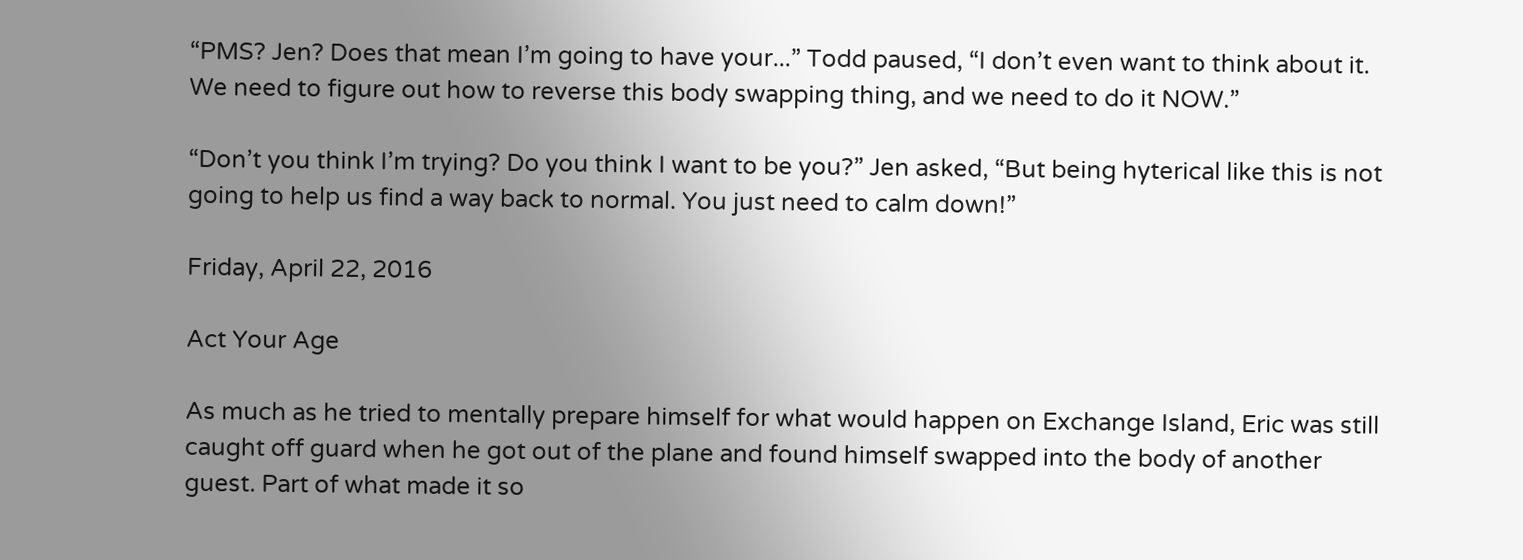“PMS? Jen? Does that mean I’m going to have your...” Todd paused, “I don’t even want to think about it. We need to figure out how to reverse this body swapping thing, and we need to do it NOW.”

“Don’t you think I’m trying? Do you think I want to be you?” Jen asked, “But being hyterical like this is not going to help us find a way back to normal. You just need to calm down!”

Friday, April 22, 2016

Act Your Age

As much as he tried to mentally prepare himself for what would happen on Exchange Island, Eric was still caught off guard when he got out of the plane and found himself swapped into the body of another guest. Part of what made it so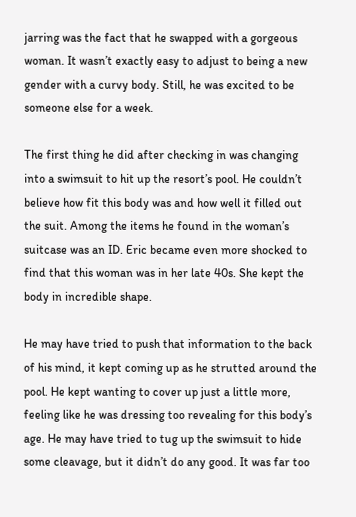jarring was the fact that he swapped with a gorgeous woman. It wasn’t exactly easy to adjust to being a new gender with a curvy body. Still, he was excited to be someone else for a week.

The first thing he did after checking in was changing into a swimsuit to hit up the resort’s pool. He couldn’t believe how fit this body was and how well it filled out the suit. Among the items he found in the woman’s suitcase was an ID. Eric became even more shocked to find that this woman was in her late 40s. She kept the body in incredible shape.

He may have tried to push that information to the back of his mind, it kept coming up as he strutted around the pool. He kept wanting to cover up just a little more, feeling like he was dressing too revealing for this body’s age. He may have tried to tug up the swimsuit to hide some cleavage, but it didn’t do any good. It was far too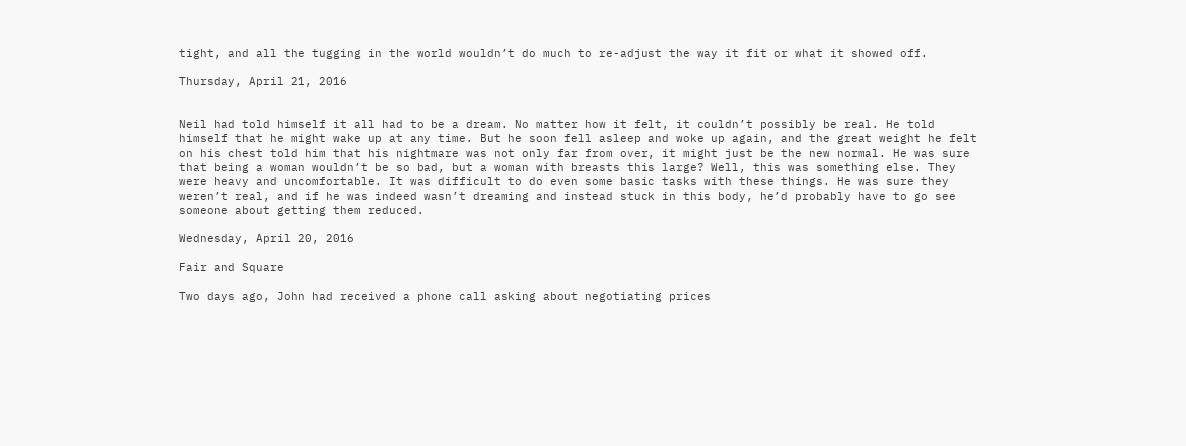tight, and all the tugging in the world wouldn’t do much to re-adjust the way it fit or what it showed off.

Thursday, April 21, 2016


Neil had told himself it all had to be a dream. No matter how it felt, it couldn’t possibly be real. He told himself that he might wake up at any time. But he soon fell asleep and woke up again, and the great weight he felt on his chest told him that his nightmare was not only far from over, it might just be the new normal. He was sure that being a woman wouldn’t be so bad, but a woman with breasts this large? Well, this was something else. They were heavy and uncomfortable. It was difficult to do even some basic tasks with these things. He was sure they weren’t real, and if he was indeed wasn’t dreaming and instead stuck in this body, he’d probably have to go see someone about getting them reduced.

Wednesday, April 20, 2016

Fair and Square

Two days ago, John had received a phone call asking about negotiating prices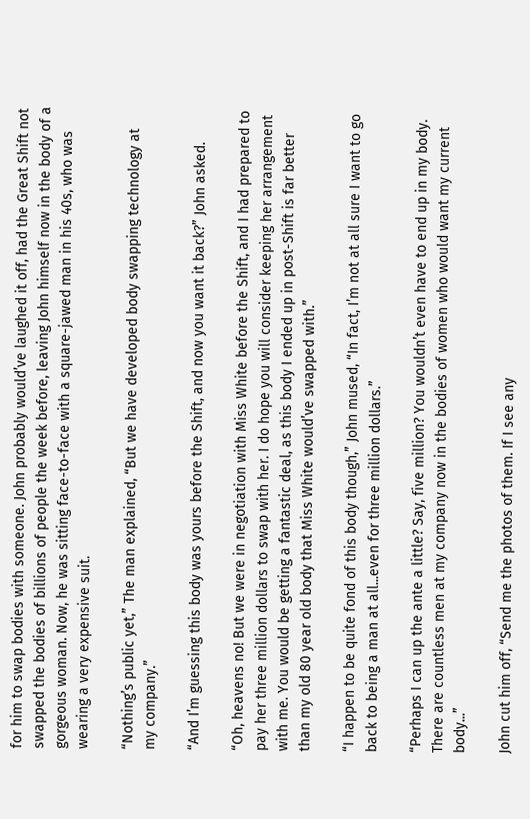for him to swap bodies with someone. John probably would’ve laughed it off, had the Great Shift not swapped the bodies of billions of people the week before, leaving John himself now in the body of a gorgeous woman. Now, he was sitting face-to-face with a square-jawed man in his 40s, who was wearing a very expensive suit.

“Nothing’s public yet,” The man explained, “But we have developed body swapping technology at my company.”

“And I’m guessing this body was yours before the Shift, and now you want it back?” John asked.

“Oh, heavens no! But we were in negotiation with Miss White before the Shift, and I had prepared to pay her three million dollars to swap with her. I do hope you will consider keeping her arrangement with me. You would be getting a fantastic deal, as this body I ended up in post-Shift is far better than my old 80 year old body that Miss White would’ve swapped with.”

“I happen to be quite fond of this body though,” John mused, “In fact, I’m not at all sure I want to go back to being a man at all...even for three million dollars.”

“Perhaps I can up the ante a little? Say, five million? You wouldn’t even have to end up in my body. There are countless men at my company now in the bodies of women who would want my current body...”

John cut him off, “Send me the photos of them. If I see any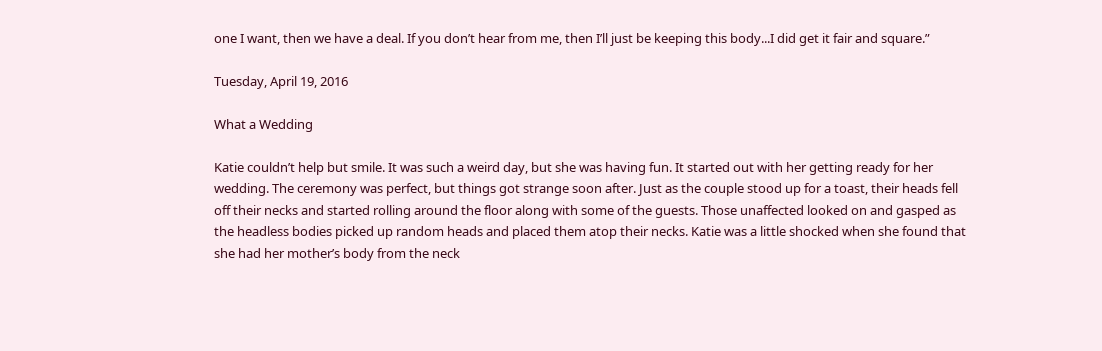one I want, then we have a deal. If you don’t hear from me, then I’ll just be keeping this body...I did get it fair and square.”

Tuesday, April 19, 2016

What a Wedding

Katie couldn’t help but smile. It was such a weird day, but she was having fun. It started out with her getting ready for her wedding. The ceremony was perfect, but things got strange soon after. Just as the couple stood up for a toast, their heads fell off their necks and started rolling around the floor along with some of the guests. Those unaffected looked on and gasped as the headless bodies picked up random heads and placed them atop their necks. Katie was a little shocked when she found that she had her mother’s body from the neck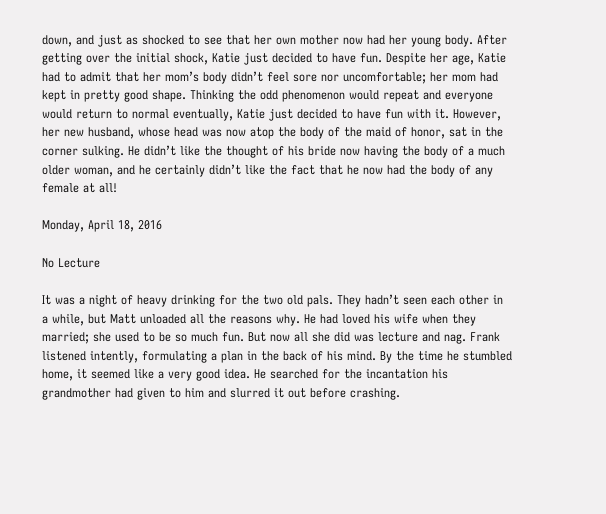down, and just as shocked to see that her own mother now had her young body. After getting over the initial shock, Katie just decided to have fun. Despite her age, Katie had to admit that her mom’s body didn’t feel sore nor uncomfortable; her mom had kept in pretty good shape. Thinking the odd phenomenon would repeat and everyone would return to normal eventually, Katie just decided to have fun with it. However, her new husband, whose head was now atop the body of the maid of honor, sat in the corner sulking. He didn’t like the thought of his bride now having the body of a much older woman, and he certainly didn’t like the fact that he now had the body of any female at all!

Monday, April 18, 2016

No Lecture

It was a night of heavy drinking for the two old pals. They hadn’t seen each other in a while, but Matt unloaded all the reasons why. He had loved his wife when they married; she used to be so much fun. But now all she did was lecture and nag. Frank listened intently, formulating a plan in the back of his mind. By the time he stumbled home, it seemed like a very good idea. He searched for the incantation his grandmother had given to him and slurred it out before crashing.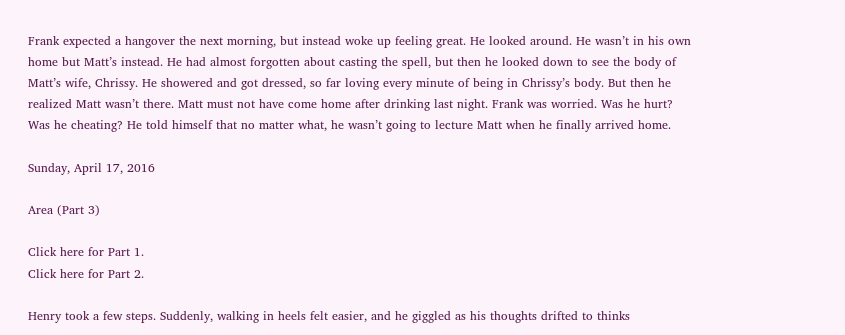Frank expected a hangover the next morning, but instead woke up feeling great. He looked around. He wasn’t in his own home but Matt’s instead. He had almost forgotten about casting the spell, but then he looked down to see the body of Matt’s wife, Chrissy. He showered and got dressed, so far loving every minute of being in Chrissy’s body. But then he realized Matt wasn’t there. Matt must not have come home after drinking last night. Frank was worried. Was he hurt? Was he cheating? He told himself that no matter what, he wasn’t going to lecture Matt when he finally arrived home.

Sunday, April 17, 2016

Area (Part 3)

Click here for Part 1.
Click here for Part 2.

Henry took a few steps. Suddenly, walking in heels felt easier, and he giggled as his thoughts drifted to thinks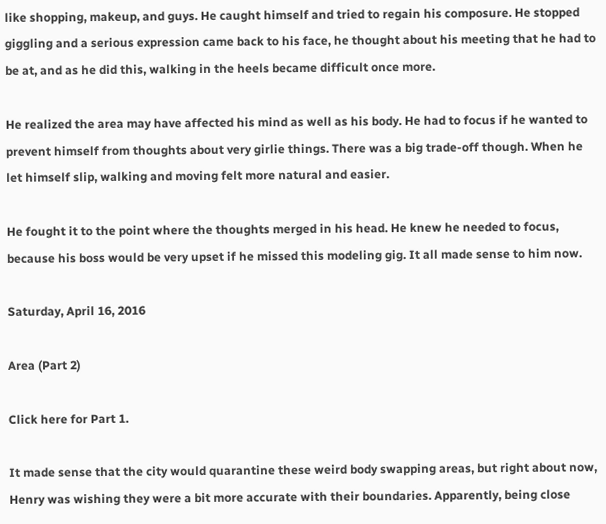like shopping, makeup, and guys. He caught himself and tried to regain his composure. He stopped giggling and a serious expression came back to his face, he thought about his meeting that he had to be at, and as he did this, walking in the heels became difficult once more.

He realized the area may have affected his mind as well as his body. He had to focus if he wanted to prevent himself from thoughts about very girlie things. There was a big trade-off though. When he let himself slip, walking and moving felt more natural and easier.

He fought it to the point where the thoughts merged in his head. He knew he needed to focus, because his boss would be very upset if he missed this modeling gig. It all made sense to him now.

Saturday, April 16, 2016

Area (Part 2)

Click here for Part 1.

It made sense that the city would quarantine these weird body swapping areas, but right about now, Henry was wishing they were a bit more accurate with their boundaries. Apparently, being close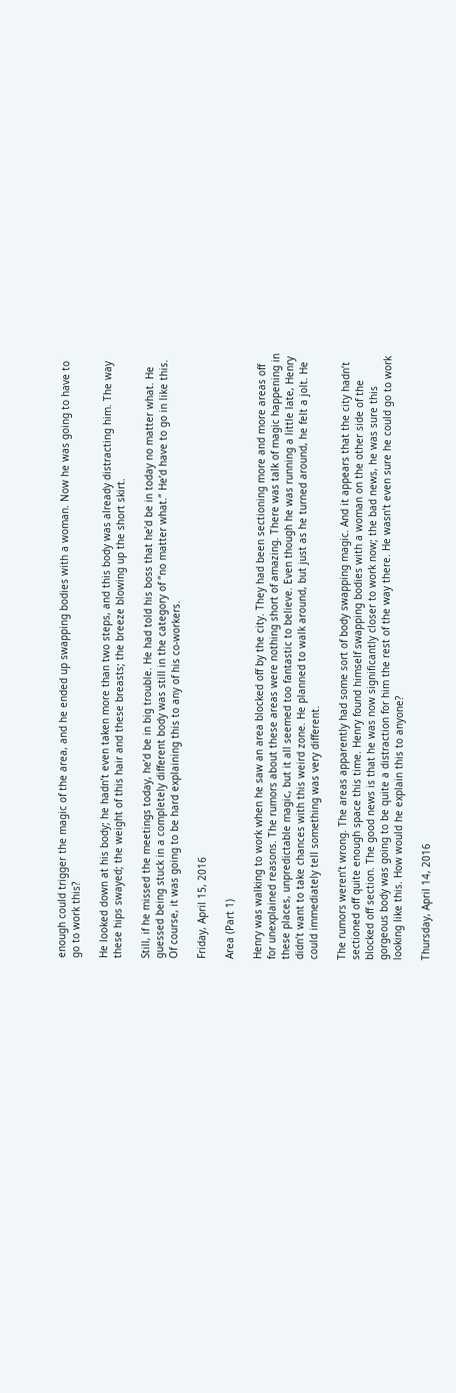enough could trigger the magic of the area, and he ended up swapping bodies with a woman. Now he was going to have to go to work this?

He looked down at his body; he hadn’t even taken more than two steps, and this body was already distracting him. The way these hips swayed; the weight of this hair and these breasts; the breeze blowing up the short skirt.

Still, if he missed the meetings today, he’d be in big trouble. He had told his boss that he’d be in today no matter what. He guessed being stuck in a completely different body was still in the category of “no matter what.” He’d have to go in like this. Of course, it was going to be hard explaining this to any of his co-workers.

Friday, April 15, 2016

Area (Part 1)

Henry was walking to work when he saw an area blocked off by the city. They had been sectioning more and more areas off for unexplained reasons. The rumors about these areas were nothing short of amazing. There was talk of magic happening in these places, unpredictable magic, but it all seemed too fantastic to believe. Even though he was running a little late, Henry didn’t want to take chances with this weird zone. He planned to walk around, but just as he turned around, he felt a jolt. He could immediately tell something was very different.

The rumors weren’t wrong. The areas apparently had some sort of body swapping magic. And it appears that the city hadn’t sectioned off quite enough space this time. Henry found himself swapping bodies with a woman on the other side of the blocked off section. The good news is that he was now significantly closer to work now; the bad news, he was sure this gorgeous body was going to be quite a distraction for him the rest of the way there. He wasn’t even sure he could go to work looking like this. How would he explain this to anyone?

Thursday, April 14, 2016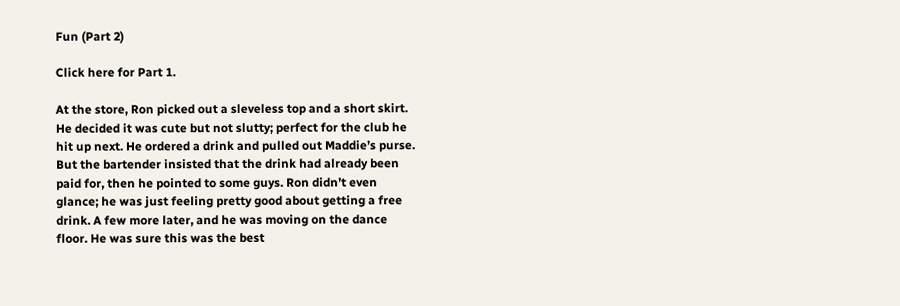Fun (Part 2)

Click here for Part 1.

At the store, Ron picked out a sleveless top and a short skirt. He decided it was cute but not slutty; perfect for the club he hit up next. He ordered a drink and pulled out Maddie’s purse. But the bartender insisted that the drink had already been paid for, then he pointed to some guys. Ron didn’t even glance; he was just feeling pretty good about getting a free drink. A few more later, and he was moving on the dance floor. He was sure this was the best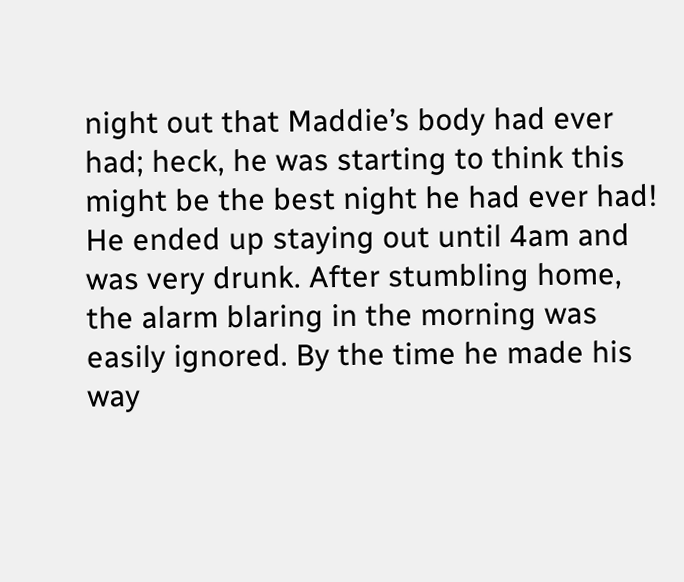night out that Maddie’s body had ever had; heck, he was starting to think this might be the best night he had ever had! He ended up staying out until 4am and was very drunk. After stumbling home, the alarm blaring in the morning was easily ignored. By the time he made his way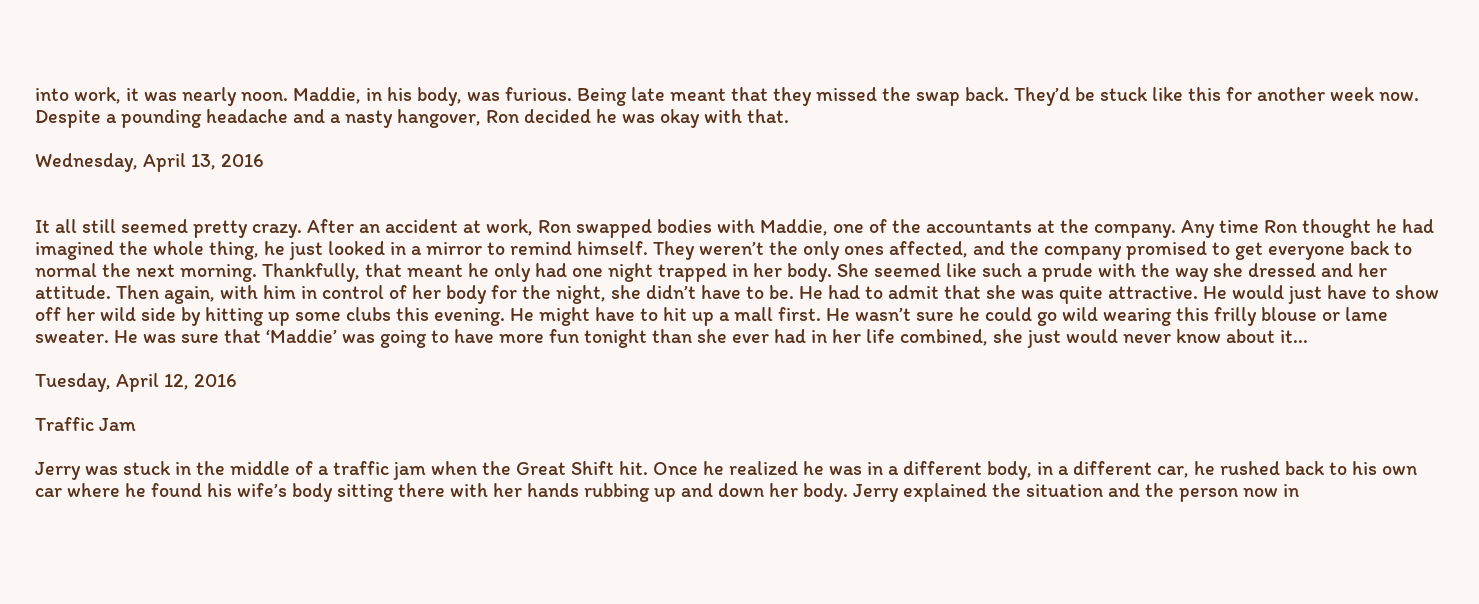into work, it was nearly noon. Maddie, in his body, was furious. Being late meant that they missed the swap back. They’d be stuck like this for another week now. Despite a pounding headache and a nasty hangover, Ron decided he was okay with that.

Wednesday, April 13, 2016


It all still seemed pretty crazy. After an accident at work, Ron swapped bodies with Maddie, one of the accountants at the company. Any time Ron thought he had imagined the whole thing, he just looked in a mirror to remind himself. They weren’t the only ones affected, and the company promised to get everyone back to normal the next morning. Thankfully, that meant he only had one night trapped in her body. She seemed like such a prude with the way she dressed and her attitude. Then again, with him in control of her body for the night, she didn’t have to be. He had to admit that she was quite attractive. He would just have to show off her wild side by hitting up some clubs this evening. He might have to hit up a mall first. He wasn’t sure he could go wild wearing this frilly blouse or lame sweater. He was sure that ‘Maddie’ was going to have more fun tonight than she ever had in her life combined, she just would never know about it...

Tuesday, April 12, 2016

Traffic Jam

Jerry was stuck in the middle of a traffic jam when the Great Shift hit. Once he realized he was in a different body, in a different car, he rushed back to his own car where he found his wife’s body sitting there with her hands rubbing up and down her body. Jerry explained the situation and the person now in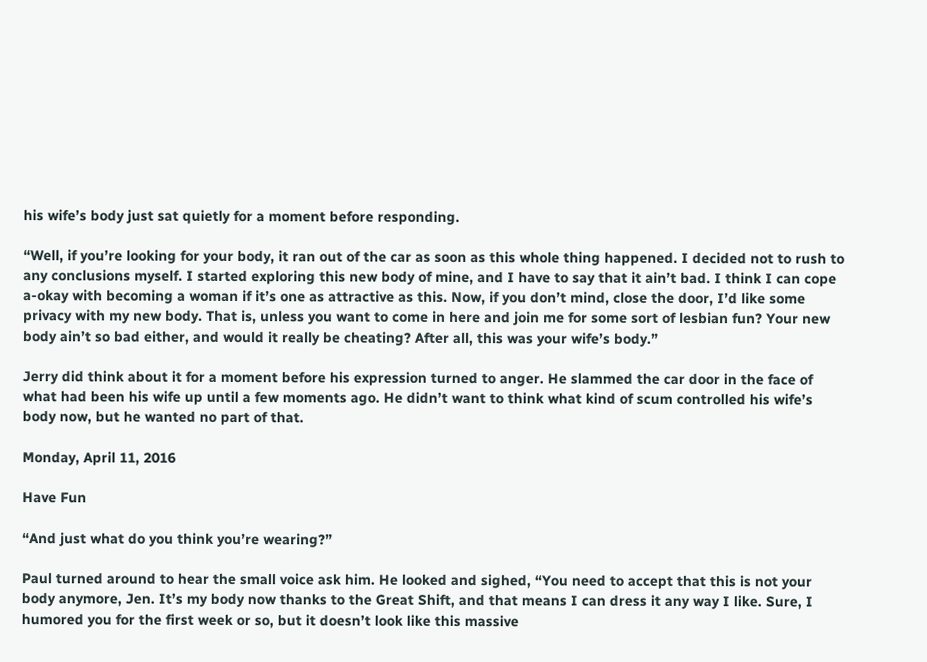his wife’s body just sat quietly for a moment before responding.

“Well, if you’re looking for your body, it ran out of the car as soon as this whole thing happened. I decided not to rush to any conclusions myself. I started exploring this new body of mine, and I have to say that it ain’t bad. I think I can cope a-okay with becoming a woman if it’s one as attractive as this. Now, if you don’t mind, close the door, I’d like some privacy with my new body. That is, unless you want to come in here and join me for some sort of lesbian fun? Your new body ain’t so bad either, and would it really be cheating? After all, this was your wife’s body.”

Jerry did think about it for a moment before his expression turned to anger. He slammed the car door in the face of what had been his wife up until a few moments ago. He didn’t want to think what kind of scum controlled his wife’s body now, but he wanted no part of that.

Monday, April 11, 2016

Have Fun

“And just what do you think you’re wearing?”

Paul turned around to hear the small voice ask him. He looked and sighed, “You need to accept that this is not your body anymore, Jen. It’s my body now thanks to the Great Shift, and that means I can dress it any way I like. Sure, I humored you for the first week or so, but it doesn’t look like this massive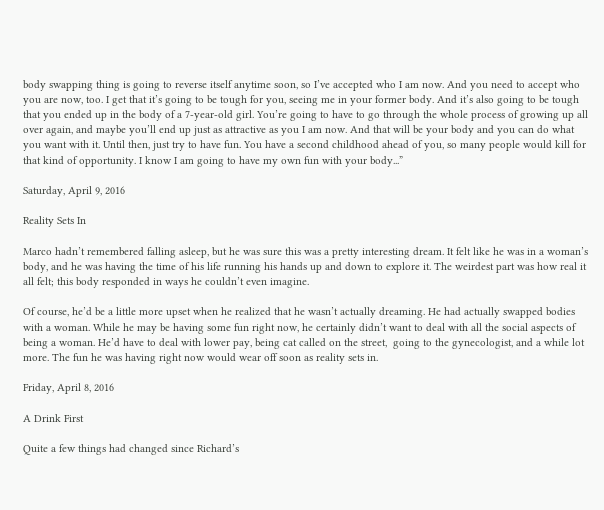body swapping thing is going to reverse itself anytime soon, so I’ve accepted who I am now. And you need to accept who you are now, too. I get that it’s going to be tough for you, seeing me in your former body. And it’s also going to be tough that you ended up in the body of a 7-year-old girl. You’re going to have to go through the whole process of growing up all over again, and maybe you’ll end up just as attractive as you I am now. And that will be your body and you can do what you want with it. Until then, just try to have fun. You have a second childhood ahead of you, so many people would kill for that kind of opportunity. I know I am going to have my own fun with your body...”

Saturday, April 9, 2016

Reality Sets In

Marco hadn’t remembered falling asleep, but he was sure this was a pretty interesting dream. It felt like he was in a woman’s body, and he was having the time of his life running his hands up and down to explore it. The weirdest part was how real it all felt; this body responded in ways he couldn’t even imagine.

Of course, he’d be a little more upset when he realized that he wasn’t actually dreaming. He had actually swapped bodies with a woman. While he may be having some fun right now, he certainly didn’t want to deal with all the social aspects of being a woman. He’d have to deal with lower pay, being cat called on the street,  going to the gynecologist, and a while lot more. The fun he was having right now would wear off soon as reality sets in.

Friday, April 8, 2016

A Drink First

Quite a few things had changed since Richard’s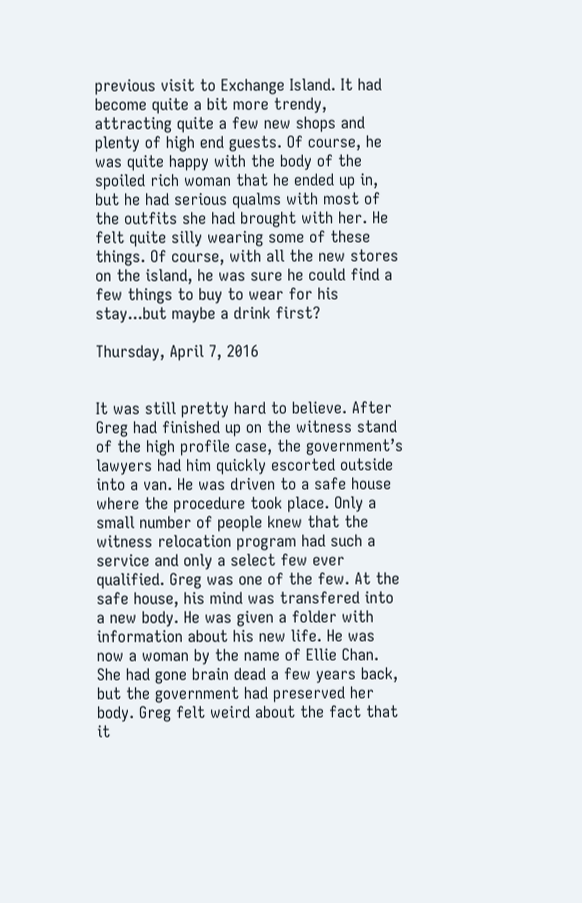previous visit to Exchange Island. It had become quite a bit more trendy, attracting quite a few new shops and plenty of high end guests. Of course, he was quite happy with the body of the spoiled rich woman that he ended up in, but he had serious qualms with most of the outfits she had brought with her. He felt quite silly wearing some of these things. Of course, with all the new stores on the island, he was sure he could find a few things to buy to wear for his stay...but maybe a drink first?

Thursday, April 7, 2016


It was still pretty hard to believe. After Greg had finished up on the witness stand of the high profile case, the government’s lawyers had him quickly escorted outside into a van. He was driven to a safe house where the procedure took place. Only a small number of people knew that the witness relocation program had such a service and only a select few ever qualified. Greg was one of the few. At the safe house, his mind was transfered into a new body. He was given a folder with information about his new life. He was now a woman by the name of Ellie Chan. She had gone brain dead a few years back, but the government had preserved her body. Greg felt weird about the fact that it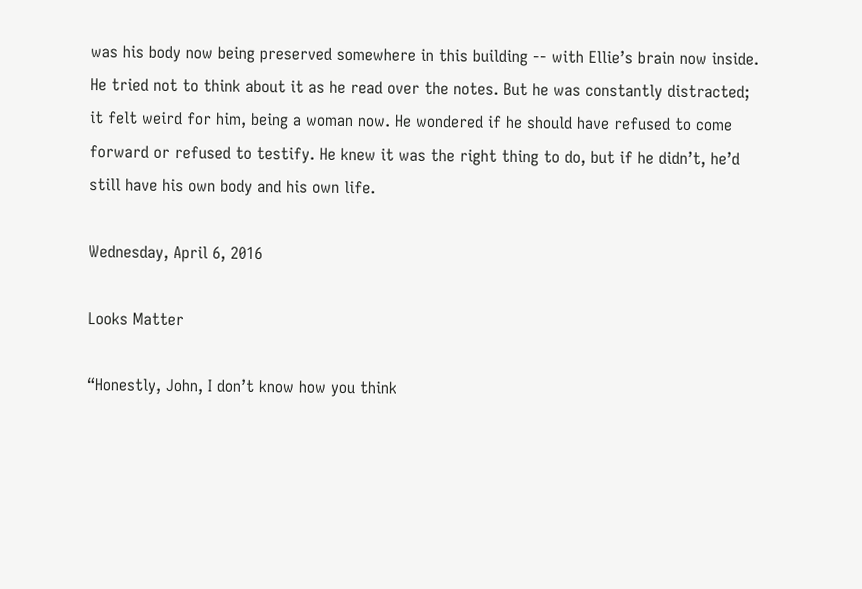was his body now being preserved somewhere in this building -- with Ellie’s brain now inside. He tried not to think about it as he read over the notes. But he was constantly distracted; it felt weird for him, being a woman now. He wondered if he should have refused to come forward or refused to testify. He knew it was the right thing to do, but if he didn’t, he’d still have his own body and his own life.

Wednesday, April 6, 2016

Looks Matter

“Honestly, John, I don’t know how you think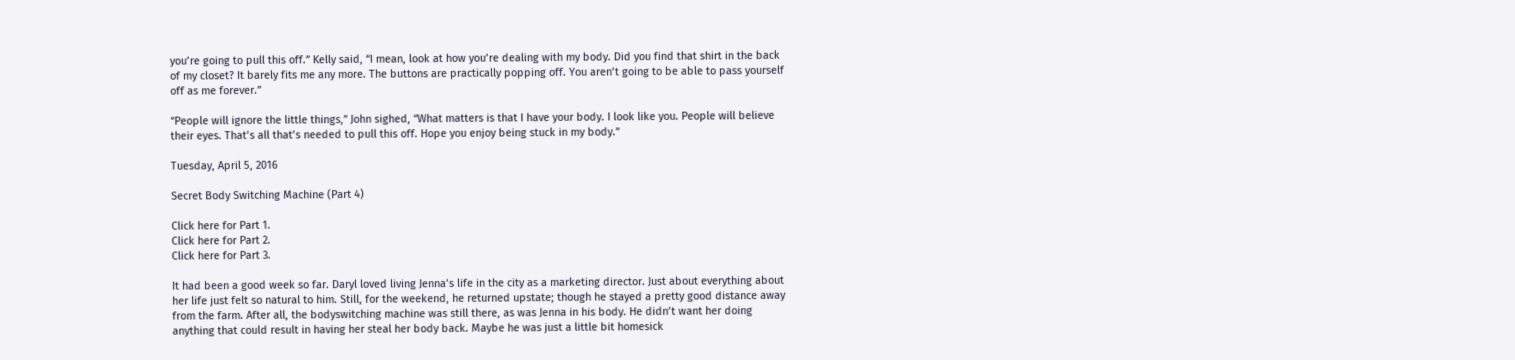you’re going to pull this off.” Kelly said, “I mean, look at how you’re dealing with my body. Did you find that shirt in the back of my closet? It barely fits me any more. The buttons are practically popping off. You aren’t going to be able to pass yourself off as me forever.”

“People will ignore the little things,” John sighed, “What matters is that I have your body. I look like you. People will believe their eyes. That’s all that’s needed to pull this off. Hope you enjoy being stuck in my body.”

Tuesday, April 5, 2016

Secret Body Switching Machine (Part 4)

Click here for Part 1.
Click here for Part 2.
Click here for Part 3.

It had been a good week so far. Daryl loved living Jenna’s life in the city as a marketing director. Just about everything about her life just felt so natural to him. Still, for the weekend, he returned upstate; though he stayed a pretty good distance away from the farm. After all, the bodyswitching machine was still there, as was Jenna in his body. He didn’t want her doing anything that could result in having her steal her body back. Maybe he was just a little bit homesick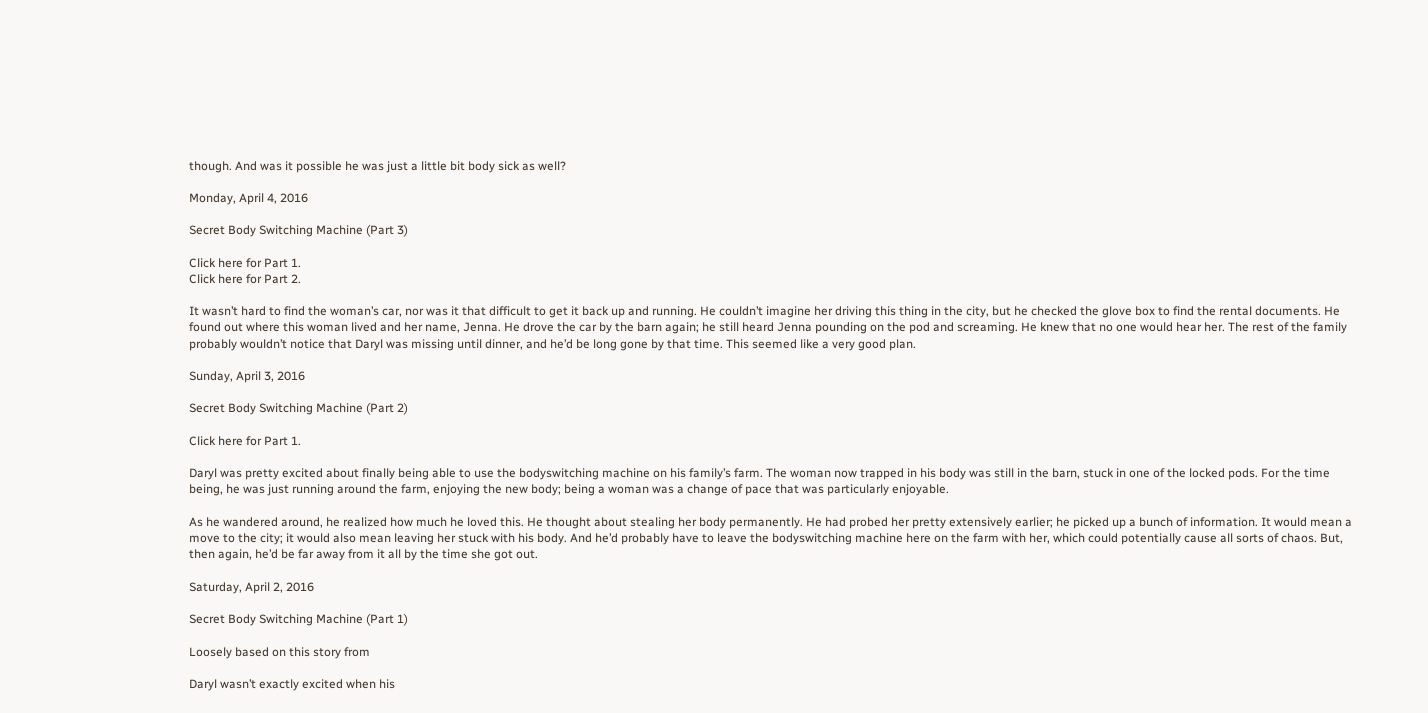though. And was it possible he was just a little bit body sick as well?

Monday, April 4, 2016

Secret Body Switching Machine (Part 3)

Click here for Part 1.
Click here for Part 2.

It wasn’t hard to find the woman’s car, nor was it that difficult to get it back up and running. He couldn’t imagine her driving this thing in the city, but he checked the glove box to find the rental documents. He found out where this woman lived and her name, Jenna. He drove the car by the barn again; he still heard Jenna pounding on the pod and screaming. He knew that no one would hear her. The rest of the family probably wouldn’t notice that Daryl was missing until dinner, and he’d be long gone by that time. This seemed like a very good plan.

Sunday, April 3, 2016

Secret Body Switching Machine (Part 2)

Click here for Part 1.

Daryl was pretty excited about finally being able to use the bodyswitching machine on his family’s farm. The woman now trapped in his body was still in the barn, stuck in one of the locked pods. For the time being, he was just running around the farm, enjoying the new body; being a woman was a change of pace that was particularly enjoyable.

As he wandered around, he realized how much he loved this. He thought about stealing her body permanently. He had probed her pretty extensively earlier; he picked up a bunch of information. It would mean a move to the city; it would also mean leaving her stuck with his body. And he’d probably have to leave the bodyswitching machine here on the farm with her, which could potentially cause all sorts of chaos. But, then again, he’d be far away from it all by the time she got out.

Saturday, April 2, 2016

Secret Body Switching Machine (Part 1)

Loosely based on this story from

Daryl wasn’t exactly excited when his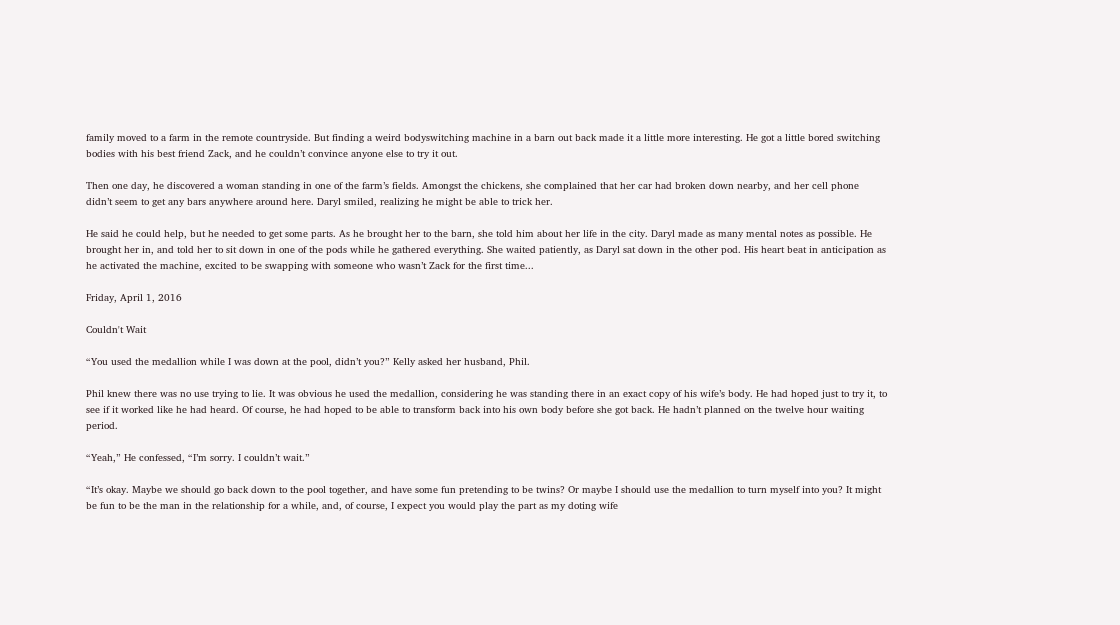family moved to a farm in the remote countryside. But finding a weird bodyswitching machine in a barn out back made it a little more interesting. He got a little bored switching bodies with his best friend Zack, and he couldn’t convince anyone else to try it out.

Then one day, he discovered a woman standing in one of the farm’s fields. Amongst the chickens, she complained that her car had broken down nearby, and her cell phone didn’t seem to get any bars anywhere around here. Daryl smiled, realizing he might be able to trick her.

He said he could help, but he needed to get some parts. As he brought her to the barn, she told him about her life in the city. Daryl made as many mental notes as possible. He brought her in, and told her to sit down in one of the pods while he gathered everything. She waited patiently, as Daryl sat down in the other pod. His heart beat in anticipation as he activated the machine, excited to be swapping with someone who wasn’t Zack for the first time...

Friday, April 1, 2016

Couldn't Wait

“You used the medallion while I was down at the pool, didn’t you?” Kelly asked her husband, Phil.

Phil knew there was no use trying to lie. It was obvious he used the medallion, considering he was standing there in an exact copy of his wife’s body. He had hoped just to try it, to see if it worked like he had heard. Of course, he had hoped to be able to transform back into his own body before she got back. He hadn’t planned on the twelve hour waiting period.

“Yeah,” He confessed, “I’m sorry. I couldn’t wait.”

“It’s okay. Maybe we should go back down to the pool together, and have some fun pretending to be twins? Or maybe I should use the medallion to turn myself into you? It might be fun to be the man in the relationship for a while, and, of course, I expect you would play the part as my doting wife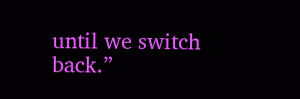until we switch back.”